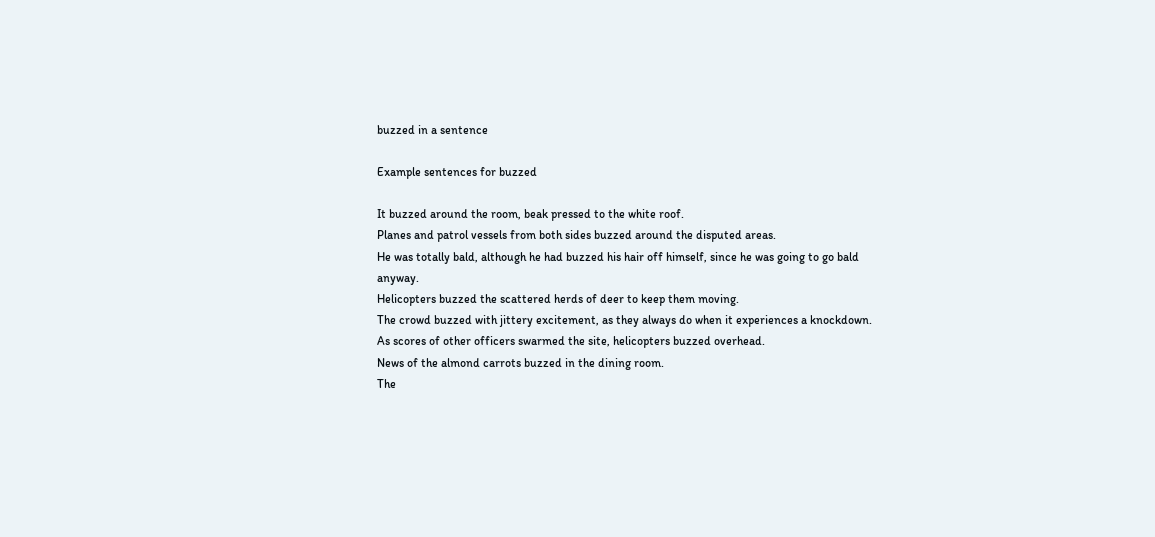buzzed in a sentence

Example sentences for buzzed

It buzzed around the room, beak pressed to the white roof.
Planes and patrol vessels from both sides buzzed around the disputed areas.
He was totally bald, although he had buzzed his hair off himself, since he was going to go bald anyway.
Helicopters buzzed the scattered herds of deer to keep them moving.
The crowd buzzed with jittery excitement, as they always do when it experiences a knockdown.
As scores of other officers swarmed the site, helicopters buzzed overhead.
News of the almond carrots buzzed in the dining room.
The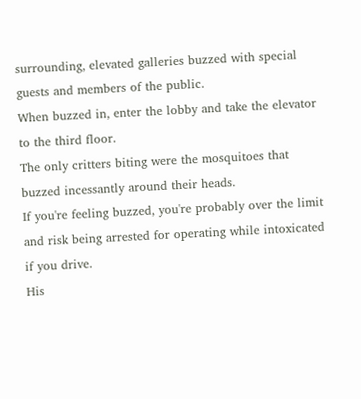surrounding, elevated galleries buzzed with special guests and members of the public.
When buzzed in, enter the lobby and take the elevator to the third floor.
The only critters biting were the mosquitoes that buzzed incessantly around their heads.
If you're feeling buzzed, you're probably over the limit and risk being arrested for operating while intoxicated if you drive.
His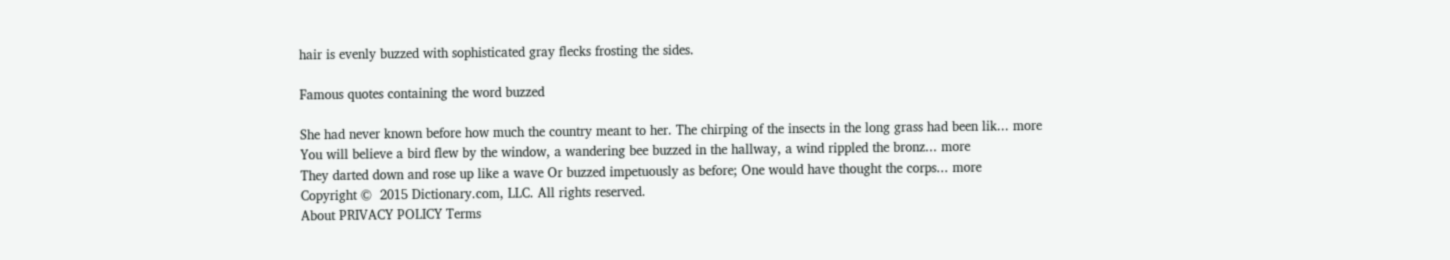hair is evenly buzzed with sophisticated gray flecks frosting the sides.

Famous quotes containing the word buzzed

She had never known before how much the country meant to her. The chirping of the insects in the long grass had been lik... more
You will believe a bird flew by the window, a wandering bee buzzed in the hallway, a wind rippled the bronz... more
They darted down and rose up like a wave Or buzzed impetuously as before; One would have thought the corps... more
Copyright ©  2015 Dictionary.com, LLC. All rights reserved.
About PRIVACY POLICY Terms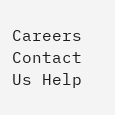Careers Contact Us Help